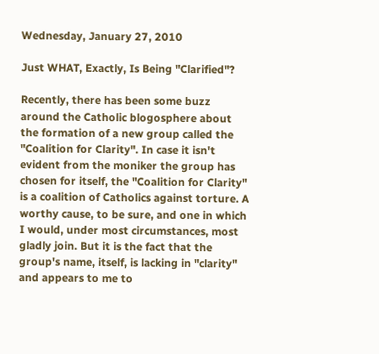Wednesday, January 27, 2010

Just WHAT, Exactly, Is Being "Clarified"?

Recently, there has been some buzz around the Catholic blogosphere about the formation of a new group called the "Coalition for Clarity". In case it isn't evident from the moniker the group has chosen for itself, the "Coalition for Clarity" is a coalition of Catholics against torture. A worthy cause, to be sure, and one in which I would, under most circumstances, most gladly join. But it is the fact that the group's name, itself, is lacking in "clarity" and appears to me to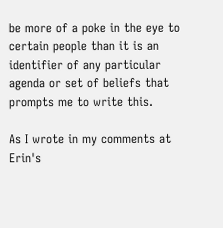be more of a poke in the eye to certain people than it is an identifier of any particular agenda or set of beliefs that prompts me to write this.

As I wrote in my comments at Erin's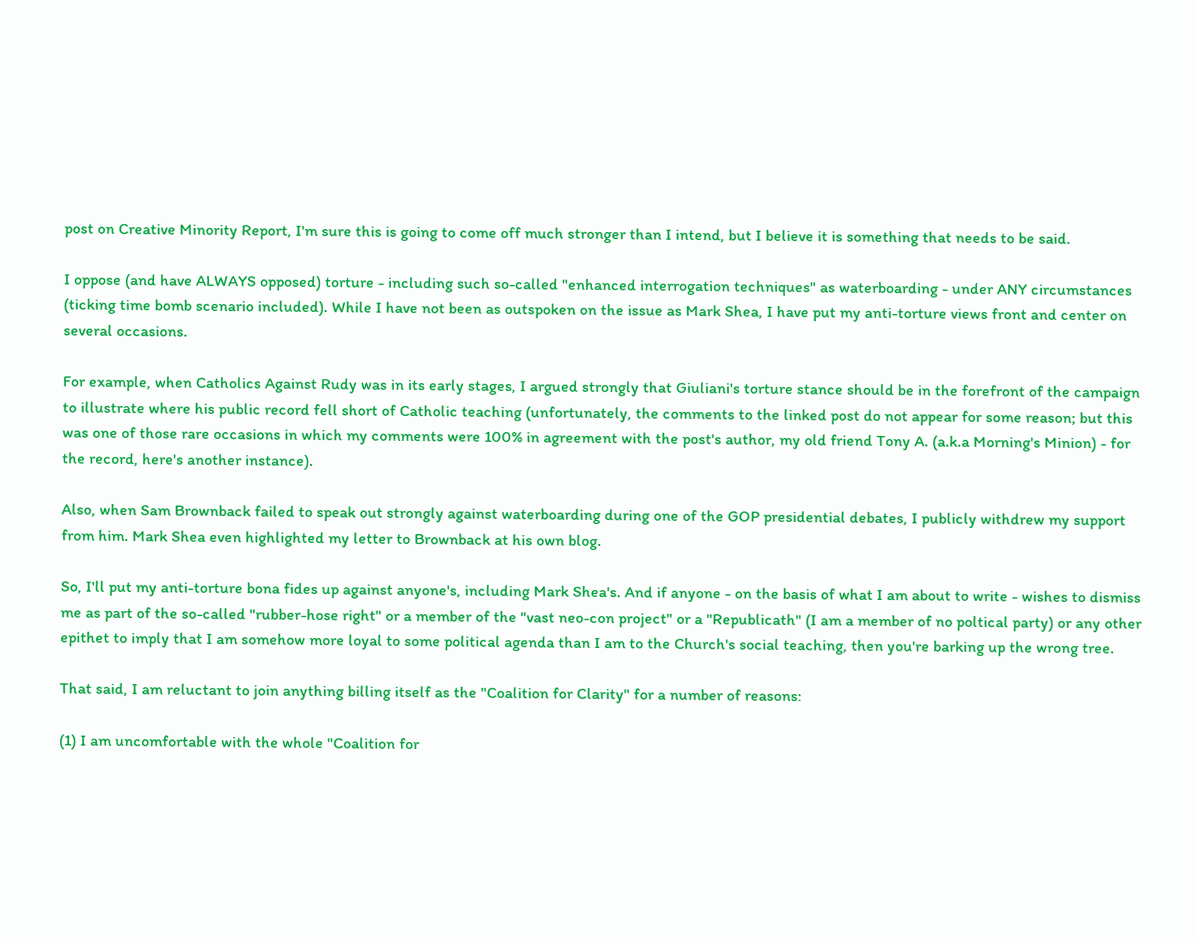post on Creative Minority Report, I'm sure this is going to come off much stronger than I intend, but I believe it is something that needs to be said.

I oppose (and have ALWAYS opposed) torture - including such so-called "enhanced interrogation techniques" as waterboarding - under ANY circumstances (ticking time bomb scenario included). While I have not been as outspoken on the issue as Mark Shea, I have put my anti-torture views front and center on several occasions.

For example, when Catholics Against Rudy was in its early stages, I argued strongly that Giuliani's torture stance should be in the forefront of the campaign to illustrate where his public record fell short of Catholic teaching (unfortunately, the comments to the linked post do not appear for some reason; but this was one of those rare occasions in which my comments were 100% in agreement with the post's author, my old friend Tony A. (a.k.a Morning's Minion) - for the record, here's another instance).

Also, when Sam Brownback failed to speak out strongly against waterboarding during one of the GOP presidential debates, I publicly withdrew my support from him. Mark Shea even highlighted my letter to Brownback at his own blog.

So, I'll put my anti-torture bona fides up against anyone's, including Mark Shea's. And if anyone - on the basis of what I am about to write - wishes to dismiss me as part of the so-called "rubber-hose right" or a member of the "vast neo-con project" or a "Republicath" (I am a member of no poltical party) or any other epithet to imply that I am somehow more loyal to some political agenda than I am to the Church's social teaching, then you're barking up the wrong tree.

That said, I am reluctant to join anything billing itself as the "Coalition for Clarity" for a number of reasons:

(1) I am uncomfortable with the whole "Coalition for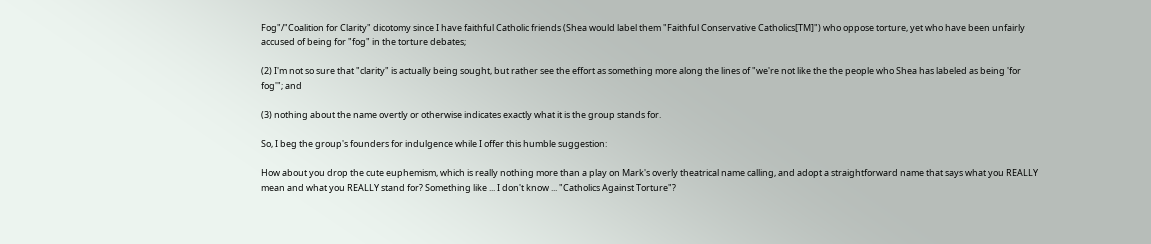Fog"/"Coalition for Clarity" dicotomy since I have faithful Catholic friends (Shea would label them "Faithful Conservative Catholics[TM]") who oppose torture, yet who have been unfairly accused of being for "fog" in the torture debates;

(2) I'm not so sure that "clarity" is actually being sought, but rather see the effort as something more along the lines of "we're not like the the people who Shea has labeled as being 'for fog'"; and

(3) nothing about the name overtly or otherwise indicates exactly what it is the group stands for.

So, I beg the group's founders for indulgence while I offer this humble suggestion:

How about you drop the cute euphemism, which is really nothing more than a play on Mark's overly theatrical name calling, and adopt a straightforward name that says what you REALLY mean and what you REALLY stand for? Something like ... I don't know ... "Catholics Against Torture"?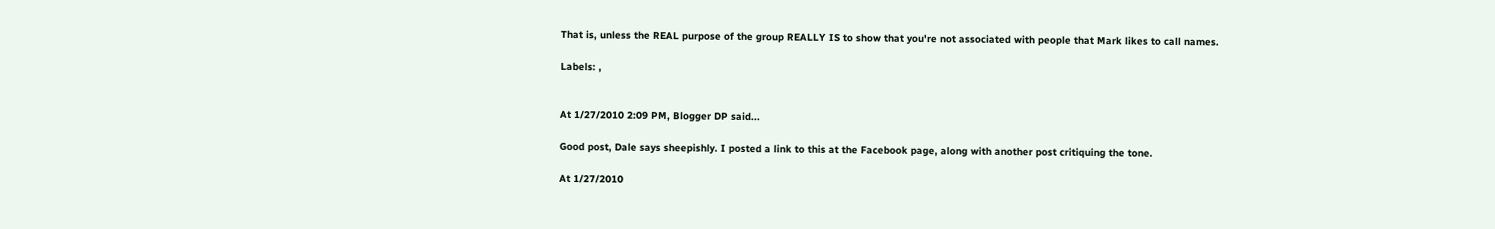That is, unless the REAL purpose of the group REALLY IS to show that you're not associated with people that Mark likes to call names.

Labels: ,


At 1/27/2010 2:09 PM, Blogger DP said...

Good post, Dale says sheepishly. I posted a link to this at the Facebook page, along with another post critiquing the tone.

At 1/27/2010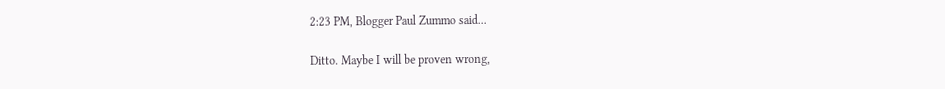2:23 PM, Blogger Paul Zummo said...

Ditto. Maybe I will be proven wrong,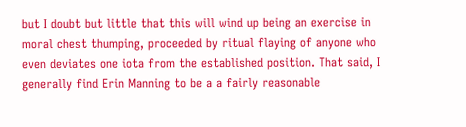but I doubt but little that this will wind up being an exercise in moral chest thumping, proceeded by ritual flaying of anyone who even deviates one iota from the established position. That said, I generally find Erin Manning to be a a fairly reasonable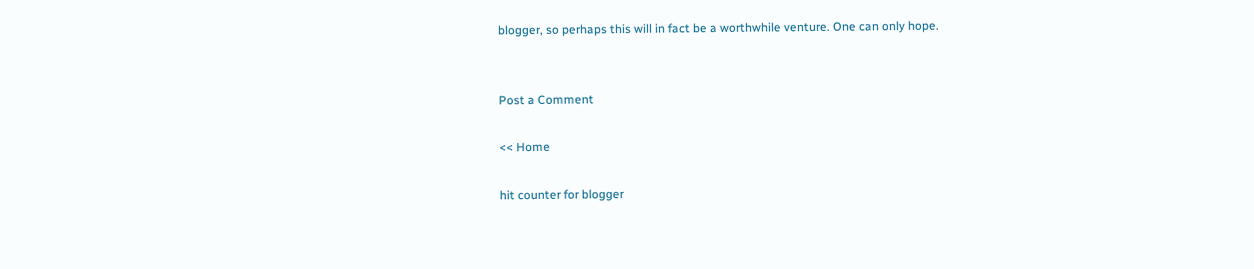blogger, so perhaps this will in fact be a worthwhile venture. One can only hope.


Post a Comment

<< Home

hit counter for blogger